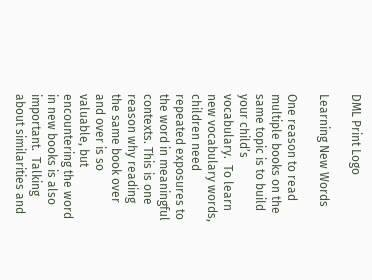DML Print Logo

Learning New Words

One reason to read multiple books on the same topic is to build your child’s vocabulary.  To learn new vocabulary words, children need repeated exposures to the word in meaningful contexts. This is one reason why reading the same book over and over is so valuable, but encountering the word in new books is also important.  Talking about similarities and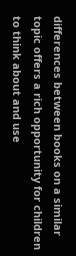differences between books on a similar topic offers a rich opportunity for children to think about and use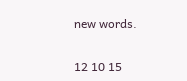new words.

12 10 15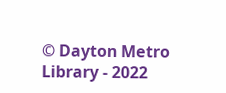© Dayton Metro Library - 2022